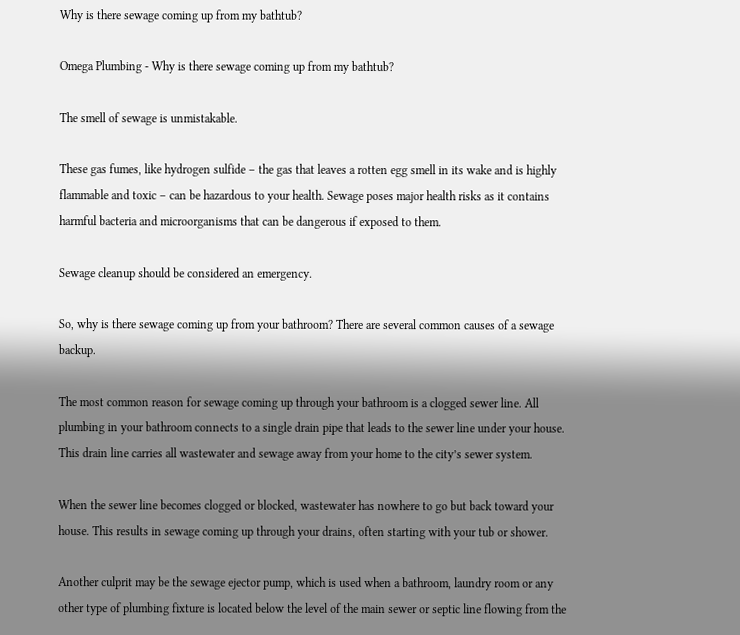Why is there sewage coming up from my bathtub?

Omega Plumbing - Why is there sewage coming up from my bathtub?

The smell of sewage is unmistakable.

These gas fumes, like hydrogen sulfide – the gas that leaves a rotten egg smell in its wake and is highly flammable and toxic – can be hazardous to your health. Sewage poses major health risks as it contains harmful bacteria and microorganisms that can be dangerous if exposed to them.

Sewage cleanup should be considered an emergency.

So, why is there sewage coming up from your bathroom? There are several common causes of a sewage backup.

The most common reason for sewage coming up through your bathroom is a clogged sewer line. All plumbing in your bathroom connects to a single drain pipe that leads to the sewer line under your house. This drain line carries all wastewater and sewage away from your home to the city’s sewer system.

When the sewer line becomes clogged or blocked, wastewater has nowhere to go but back toward your house. This results in sewage coming up through your drains, often starting with your tub or shower.

Another culprit may be the sewage ejector pump, which is used when a bathroom, laundry room or any other type of plumbing fixture is located below the level of the main sewer or septic line flowing from the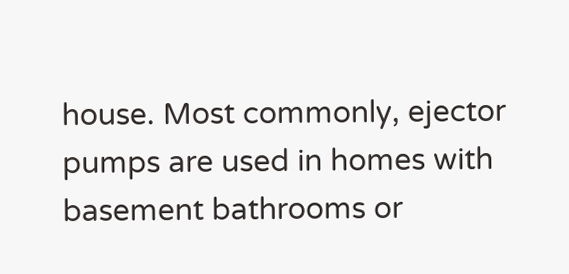house. Most commonly, ejector pumps are used in homes with basement bathrooms or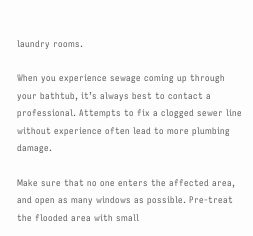laundry rooms.

When you experience sewage coming up through your bathtub, it’s always best to contact a professional. Attempts to fix a clogged sewer line without experience often lead to more plumbing damage.

Make sure that no one enters the affected area, and open as many windows as possible. Pre-treat the flooded area with small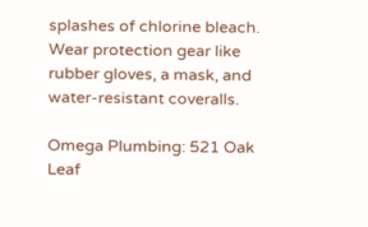splashes of chlorine bleach. Wear protection gear like rubber gloves, a mask, and water-resistant coveralls.

Omega Plumbing: 521 Oak Leaf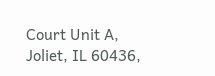Court Unit A, Joliet, IL 60436,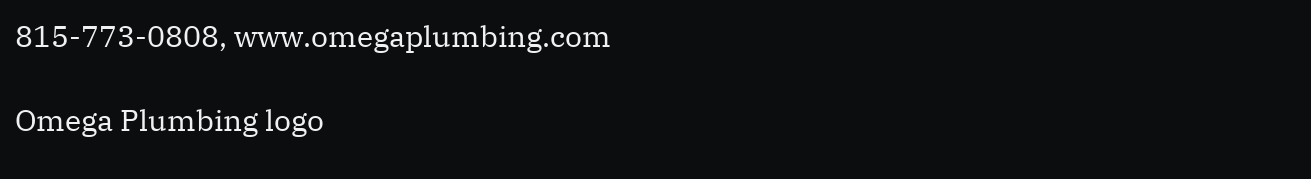815-773-0808, www.omegaplumbing.com

Omega Plumbing logo